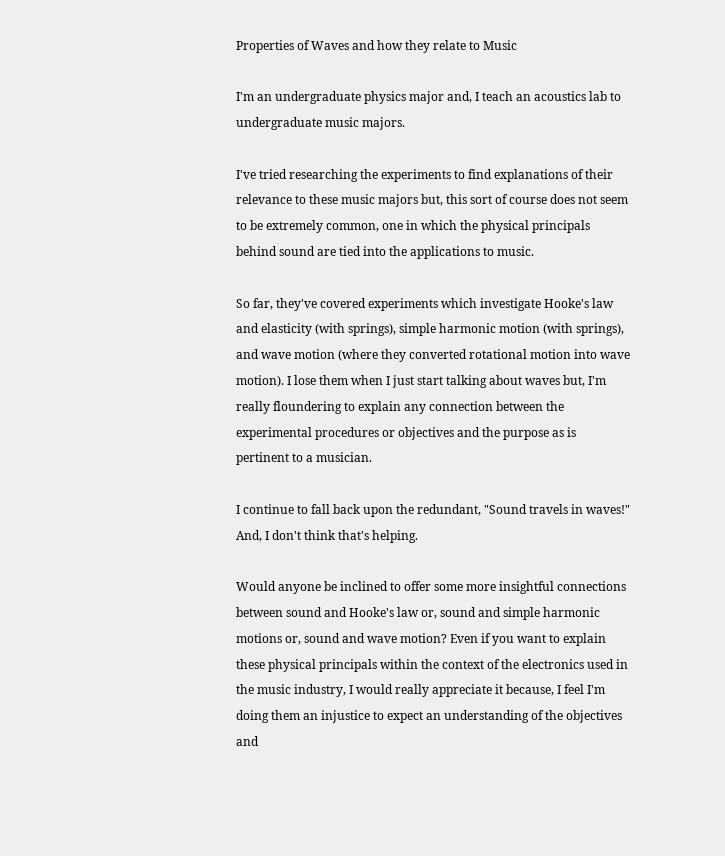Properties of Waves and how they relate to Music

I'm an undergraduate physics major and, I teach an acoustics lab to undergraduate music majors.

I've tried researching the experiments to find explanations of their relevance to these music majors but, this sort of course does not seem to be extremely common, one in which the physical principals behind sound are tied into the applications to music.

So far, they've covered experiments which investigate Hooke's law and elasticity (with springs), simple harmonic motion (with springs), and wave motion (where they converted rotational motion into wave motion). I lose them when I just start talking about waves but, I'm really floundering to explain any connection between the experimental procedures or objectives and the purpose as is pertinent to a musician.

I continue to fall back upon the redundant, "Sound travels in waves!" And, I don't think that's helping.

Would anyone be inclined to offer some more insightful connections between sound and Hooke's law or, sound and simple harmonic motions or, sound and wave motion? Even if you want to explain these physical principals within the context of the electronics used in the music industry, I would really appreciate it because, I feel I'm doing them an injustice to expect an understanding of the objectives and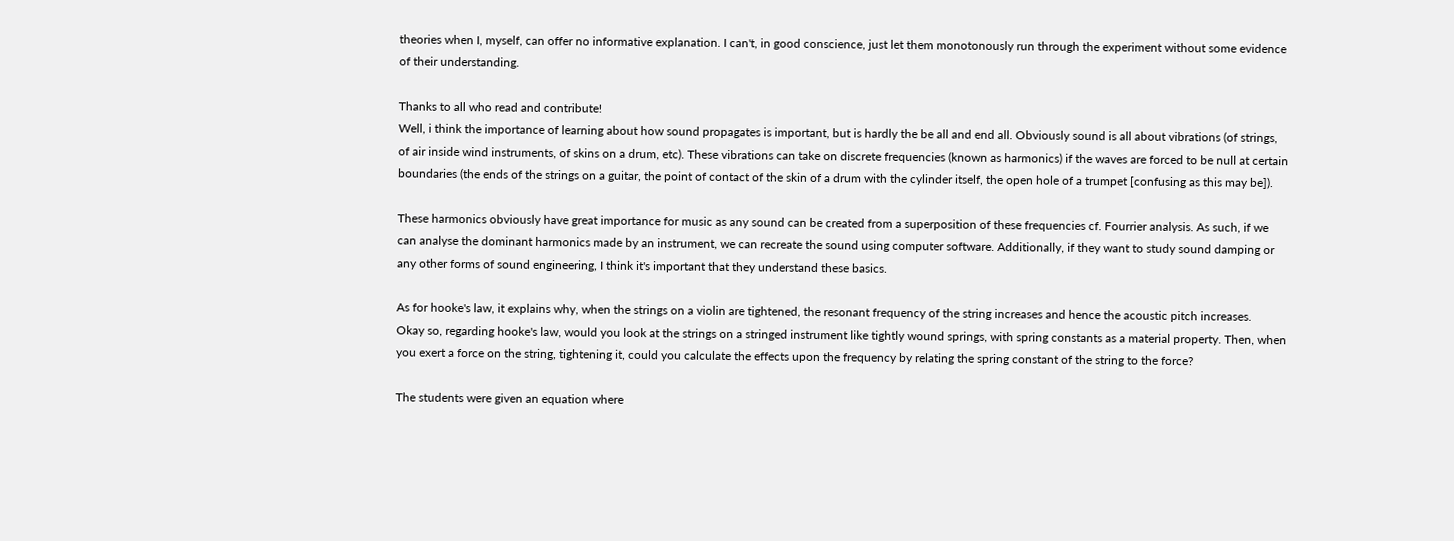theories when I, myself, can offer no informative explanation. I can't, in good conscience, just let them monotonously run through the experiment without some evidence of their understanding.

Thanks to all who read and contribute!
Well, i think the importance of learning about how sound propagates is important, but is hardly the be all and end all. Obviously sound is all about vibrations (of strings, of air inside wind instruments, of skins on a drum, etc). These vibrations can take on discrete frequencies (known as harmonics) if the waves are forced to be null at certain boundaries (the ends of the strings on a guitar, the point of contact of the skin of a drum with the cylinder itself, the open hole of a trumpet [confusing as this may be]).

These harmonics obviously have great importance for music as any sound can be created from a superposition of these frequencies cf. Fourrier analysis. As such, if we can analyse the dominant harmonics made by an instrument, we can recreate the sound using computer software. Additionally, if they want to study sound damping or any other forms of sound engineering, I think it's important that they understand these basics.

As for hooke's law, it explains why, when the strings on a violin are tightened, the resonant frequency of the string increases and hence the acoustic pitch increases.
Okay so, regarding hooke's law, would you look at the strings on a stringed instrument like tightly wound springs, with spring constants as a material property. Then, when you exert a force on the string, tightening it, could you calculate the effects upon the frequency by relating the spring constant of the string to the force?

The students were given an equation where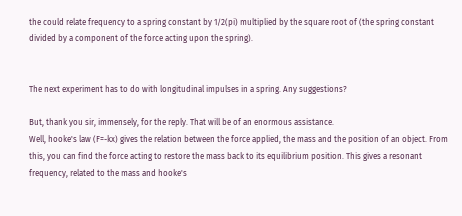the could relate frequency to a spring constant by 1/2(pi) multiplied by the square root of (the spring constant divided by a component of the force acting upon the spring).


The next experiment has to do with longitudinal impulses in a spring. Any suggestions?

But, thank you sir, immensely, for the reply. That will be of an enormous assistance.
Well, hooke's law (F=-kx) gives the relation between the force applied, the mass and the position of an object. From this, you can find the force acting to restore the mass back to its equilibrium position. This gives a resonant frequency, related to the mass and hooke's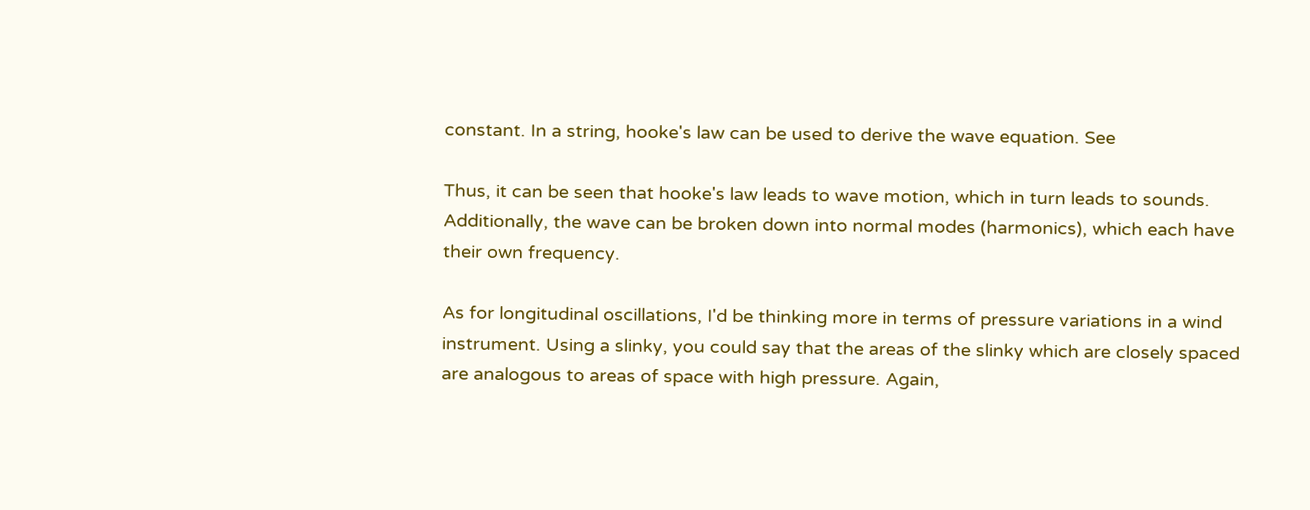constant. In a string, hooke's law can be used to derive the wave equation. See

Thus, it can be seen that hooke's law leads to wave motion, which in turn leads to sounds.
Additionally, the wave can be broken down into normal modes (harmonics), which each have their own frequency.

As for longitudinal oscillations, I'd be thinking more in terms of pressure variations in a wind instrument. Using a slinky, you could say that the areas of the slinky which are closely spaced are analogous to areas of space with high pressure. Again,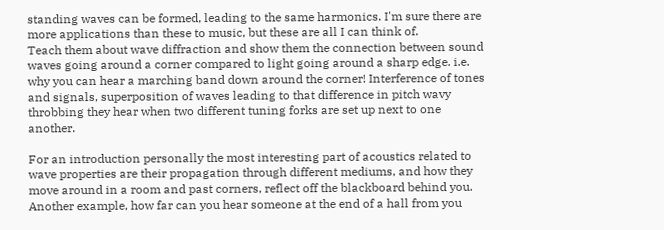standing waves can be formed, leading to the same harmonics. I'm sure there are more applications than these to music, but these are all I can think of.
Teach them about wave diffraction and show them the connection between sound waves going around a corner compared to light going around a sharp edge. i.e. why you can hear a marching band down around the corner! Interference of tones and signals, superposition of waves leading to that difference in pitch wavy throbbing they hear when two different tuning forks are set up next to one another.

For an introduction personally the most interesting part of acoustics related to wave properties are their propagation through different mediums, and how they move around in a room and past corners, reflect off the blackboard behind you. Another example, how far can you hear someone at the end of a hall from you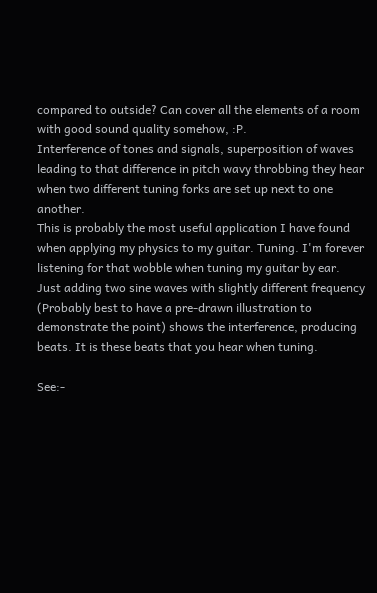compared to outside? Can cover all the elements of a room with good sound quality somehow, :P.
Interference of tones and signals, superposition of waves leading to that difference in pitch wavy throbbing they hear when two different tuning forks are set up next to one another.
This is probably the most useful application I have found when applying my physics to my guitar. Tuning. I'm forever listening for that wobble when tuning my guitar by ear. Just adding two sine waves with slightly different frequency (Probably best to have a pre-drawn illustration to demonstrate the point) shows the interference, producing beats. It is these beats that you hear when tuning.

See:-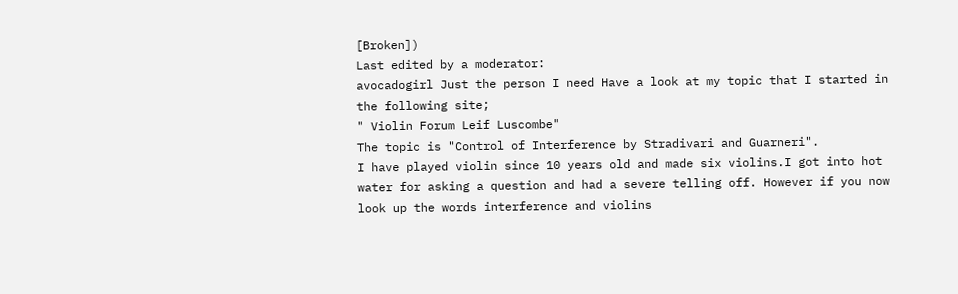[Broken])
Last edited by a moderator:
avocadogirl Just the person I need Have a look at my topic that I started in the following site;
" Violin Forum Leif Luscombe"
The topic is "Control of Interference by Stradivari and Guarneri".
I have played violin since 10 years old and made six violins.I got into hot water for asking a question and had a severe telling off. However if you now look up the words interference and violins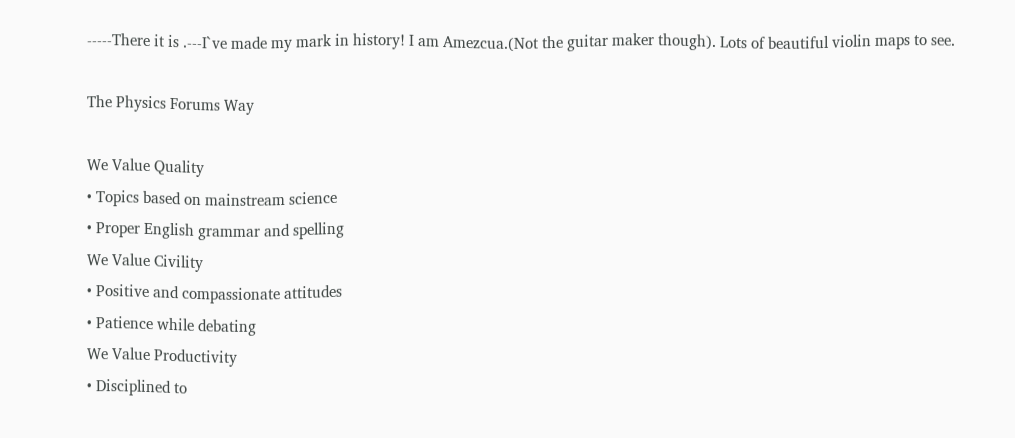-----There it is .---I`ve made my mark in history! I am Amezcua.(Not the guitar maker though). Lots of beautiful violin maps to see.

The Physics Forums Way

We Value Quality
• Topics based on mainstream science
• Proper English grammar and spelling
We Value Civility
• Positive and compassionate attitudes
• Patience while debating
We Value Productivity
• Disciplined to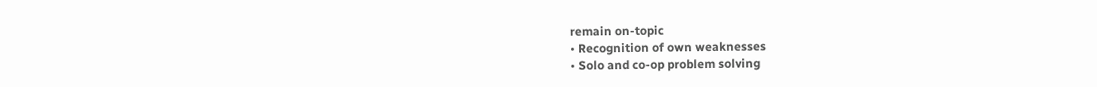remain on-topic
• Recognition of own weaknesses
• Solo and co-op problem solving